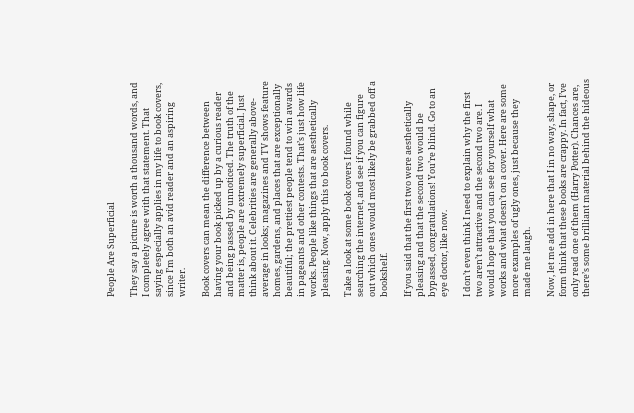People Are Superficial

They say a picture is worth a thousand words, and I completely agree with that statement. That saying especially applies in my life to book covers, since I’m both an avid reader and an aspiring writer.

Book covers can mean the difference between having your book picked up by a curious reader and being passed by unnoticed. The truth of the matter is, people are extremely superficial. Just think about it. Celebrities are generally above-average in looks; magazines and TV shows feature homes, gardens, and places that are exceptionally beautiful; the prettiest people tend to win awards in pageants and other contests. That’s just how life works. People like things that are aesthetically pleasing. Now, apply this to book covers.

Take a look at some book covers I found while searching the internet, and see if you can figure out which ones would most likely be grabbed off a bookshelf.

If you said that the first two were aesthetically pleasing and that the second two would be bypassed, congratulations! You’re blind. Go to an eye doctor, like now.

I don’t even think I need to explain why the first two aren’t attractive and the second two are. I would hope that you can see for yourself what works and what doesn’t on a cover. Here are some more examples of ugly ones, just because they made me laugh.

Now, let me add in here that I in no way, shape, or form think that these books are crappy. In fact, I’ve only read one of them (Harry Potter). Chances are, there’s some brilliant material behind the hideous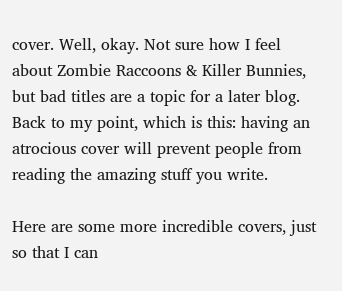cover. Well, okay. Not sure how I feel about Zombie Raccoons & Killer Bunnies, but bad titles are a topic for a later blog. Back to my point, which is this: having an atrocious cover will prevent people from reading the amazing stuff you write.

Here are some more incredible covers, just so that I can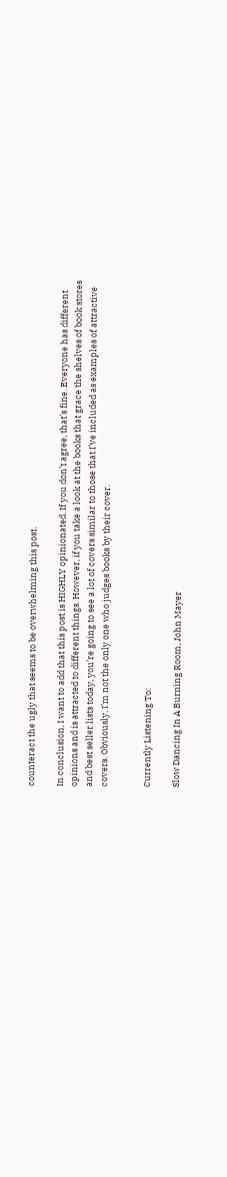counteract the ugly that seems to be overwhelming this post.

In conclusion, I want to add that this post is HIGHLY opinionated. If you don’t agree, that’s fine. Everyone has different opinions and is attracted to different things. However, if you take a look at the books that grace the shelves of book stores and best seller lists today, you’re going to see a lot of covers similar to those that I’ve included as examples of attractive covers. Obviously, I’m not the only one who judges books by their cover.


Currently Listening To:

Slow Dancing In A Burning Room, John Mayer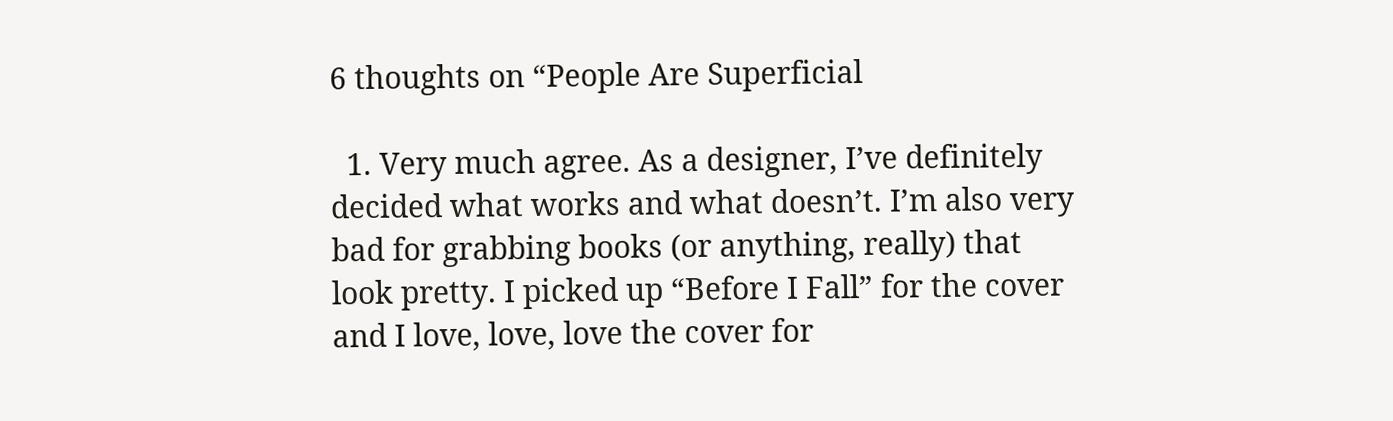6 thoughts on “People Are Superficial

  1. Very much agree. As a designer, I’ve definitely decided what works and what doesn’t. I’m also very bad for grabbing books (or anything, really) that look pretty. I picked up “Before I Fall” for the cover and I love, love, love the cover for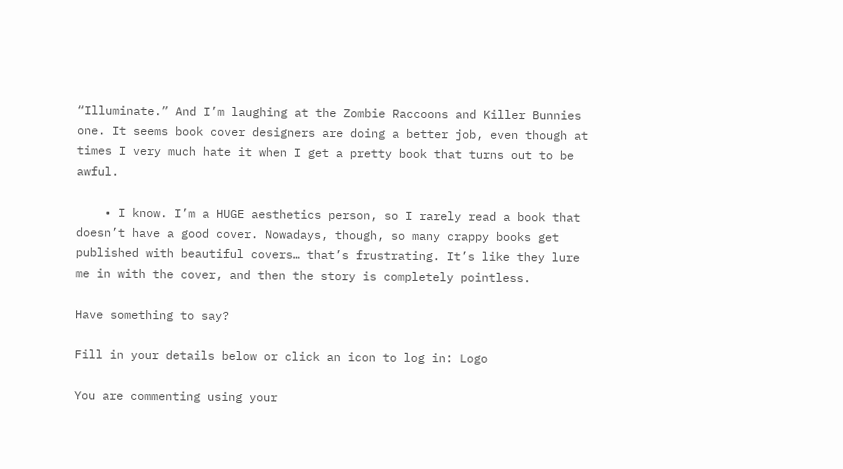“Illuminate.” And I’m laughing at the Zombie Raccoons and Killer Bunnies one. It seems book cover designers are doing a better job, even though at times I very much hate it when I get a pretty book that turns out to be awful.

    • I know. I’m a HUGE aesthetics person, so I rarely read a book that doesn’t have a good cover. Nowadays, though, so many crappy books get published with beautiful covers… that’s frustrating. It’s like they lure me in with the cover, and then the story is completely pointless.

Have something to say?

Fill in your details below or click an icon to log in: Logo

You are commenting using your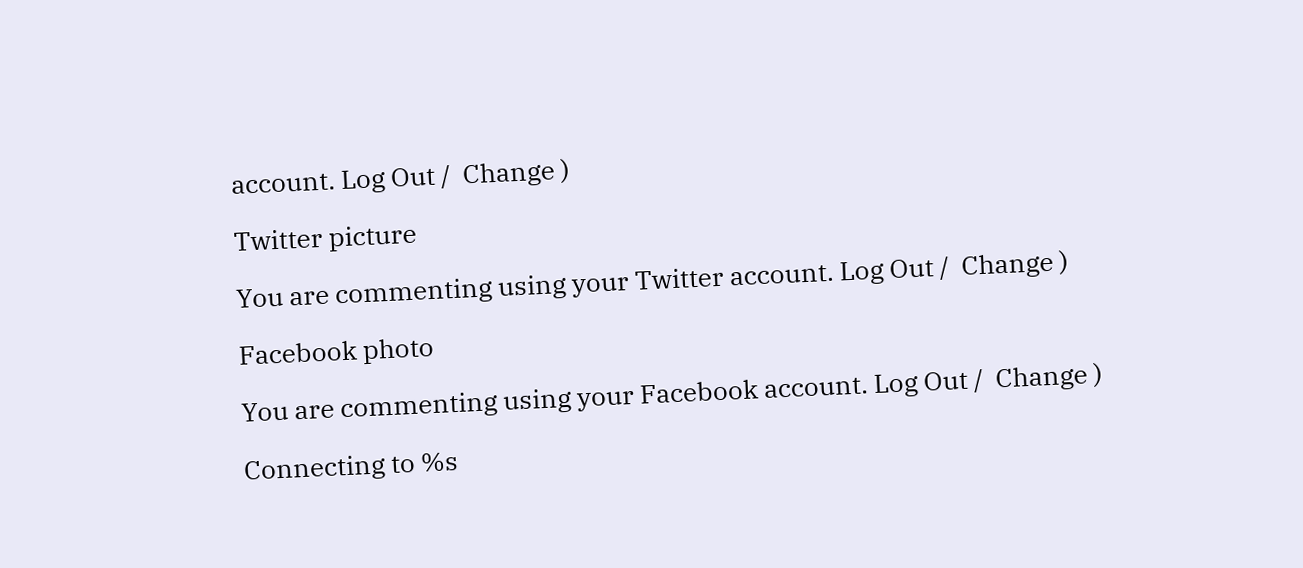account. Log Out /  Change )

Twitter picture

You are commenting using your Twitter account. Log Out /  Change )

Facebook photo

You are commenting using your Facebook account. Log Out /  Change )

Connecting to %s